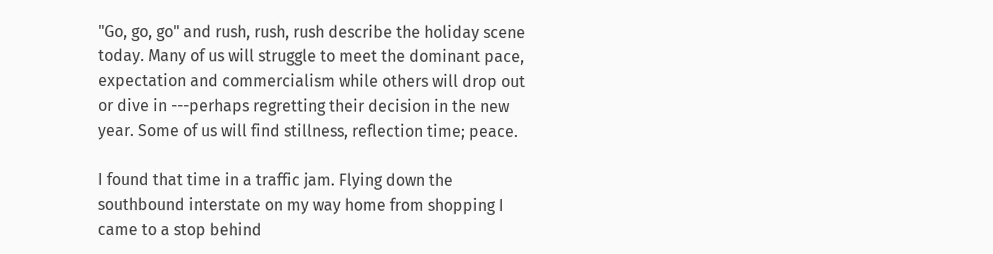"Go, go, go" and rush, rush, rush describe the holiday scene today. Many of us will struggle to meet the dominant pace, expectation and commercialism while others will drop out or dive in ---perhaps regretting their decision in the new year. Some of us will find stillness, reflection time; peace.

I found that time in a traffic jam. Flying down the southbound interstate on my way home from shopping I came to a stop behind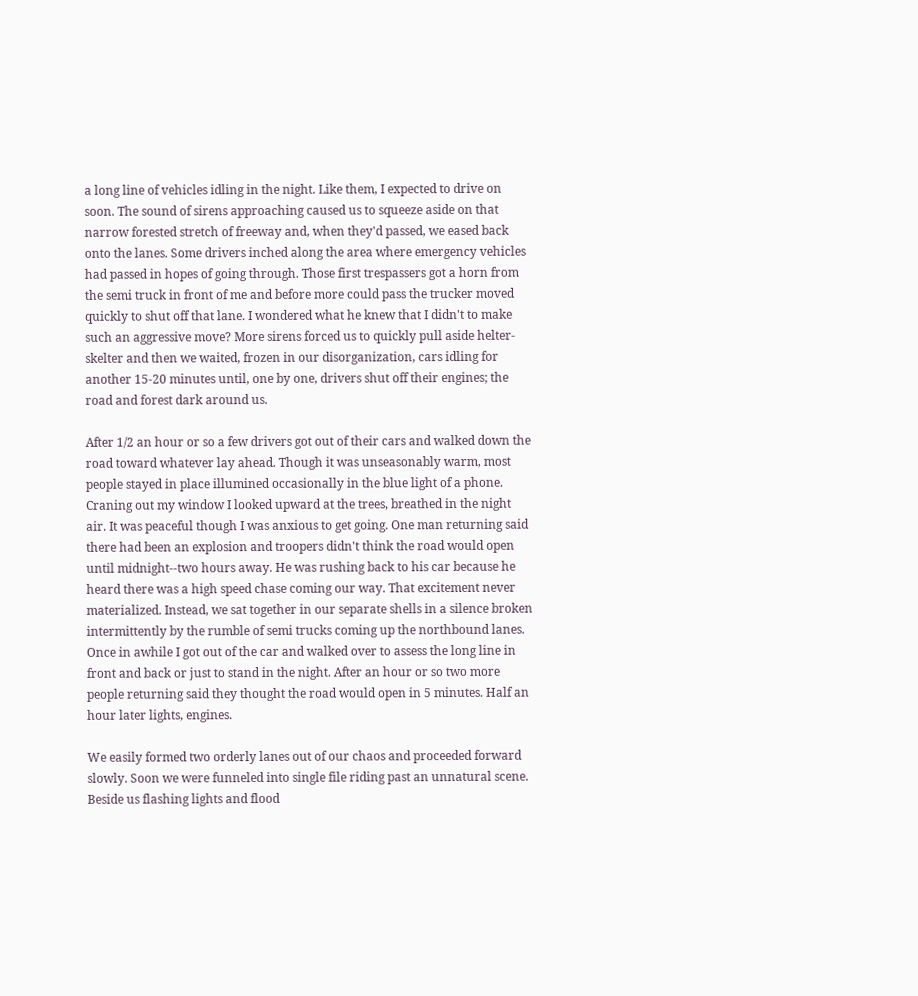a long line of vehicles idling in the night. Like them, I expected to drive on soon. The sound of sirens approaching caused us to squeeze aside on that narrow forested stretch of freeway and, when they'd passed, we eased back onto the lanes. Some drivers inched along the area where emergency vehicles had passed in hopes of going through. Those first trespassers got a horn from the semi truck in front of me and before more could pass the trucker moved quickly to shut off that lane. I wondered what he knew that I didn't to make such an aggressive move? More sirens forced us to quickly pull aside helter-skelter and then we waited, frozen in our disorganization, cars idling for another 15-20 minutes until, one by one, drivers shut off their engines; the road and forest dark around us.

After 1/2 an hour or so a few drivers got out of their cars and walked down the road toward whatever lay ahead. Though it was unseasonably warm, most people stayed in place illumined occasionally in the blue light of a phone. Craning out my window I looked upward at the trees, breathed in the night air. It was peaceful though I was anxious to get going. One man returning said there had been an explosion and troopers didn't think the road would open until midnight--two hours away. He was rushing back to his car because he heard there was a high speed chase coming our way. That excitement never materialized. Instead, we sat together in our separate shells in a silence broken intermittently by the rumble of semi trucks coming up the northbound lanes. Once in awhile I got out of the car and walked over to assess the long line in front and back or just to stand in the night. After an hour or so two more people returning said they thought the road would open in 5 minutes. Half an hour later lights, engines.

We easily formed two orderly lanes out of our chaos and proceeded forward slowly. Soon we were funneled into single file riding past an unnatural scene. Beside us flashing lights and flood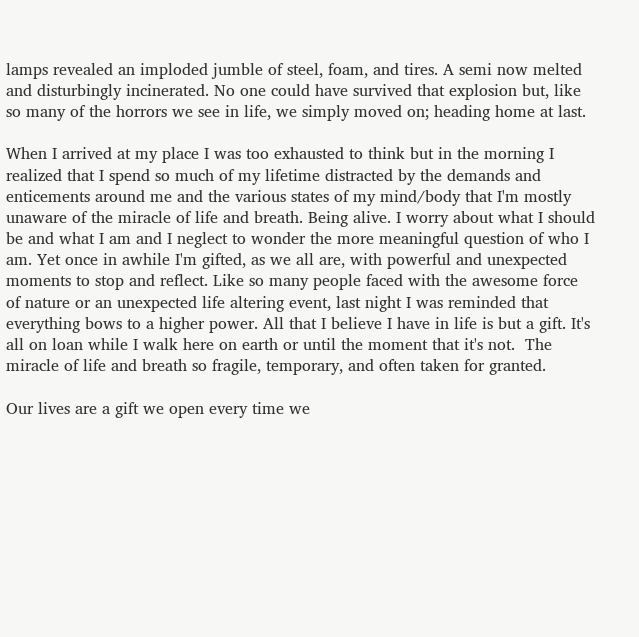lamps revealed an imploded jumble of steel, foam, and tires. A semi now melted and disturbingly incinerated. No one could have survived that explosion but, like so many of the horrors we see in life, we simply moved on; heading home at last.

When I arrived at my place I was too exhausted to think but in the morning I realized that I spend so much of my lifetime distracted by the demands and enticements around me and the various states of my mind/body that I'm mostly unaware of the miracle of life and breath. Being alive. I worry about what I should be and what I am and I neglect to wonder the more meaningful question of who I am. Yet once in awhile I'm gifted, as we all are, with powerful and unexpected moments to stop and reflect. Like so many people faced with the awesome force of nature or an unexpected life altering event, last night I was reminded that everything bows to a higher power. All that I believe I have in life is but a gift. It's all on loan while I walk here on earth or until the moment that it's not.  The miracle of life and breath so fragile, temporary, and often taken for granted.

Our lives are a gift we open every time we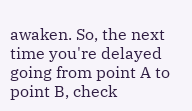awaken. So, the next time you're delayed going from point A to point B, check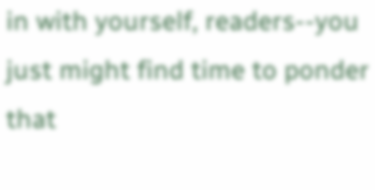in with yourself, readers--you just might find time to ponder that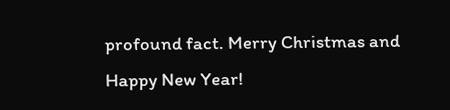profound fact. Merry Christmas and Happy New Year!